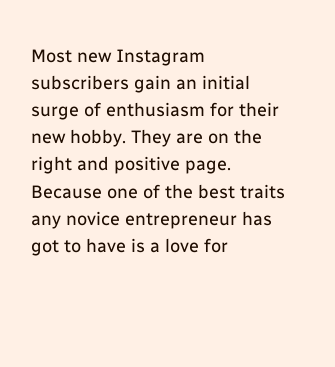Most new Instagram subscribers gain an initial surge of enthusiasm for their new hobby. They are on the right and positive page. Because one of the best traits any novice entrepreneur has got to have is a love for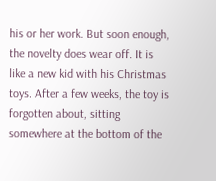his or her work. But soon enough, the novelty does wear off. It is like a new kid with his Christmas toys. After a few weeks, the toy is forgotten about, sitting somewhere at the bottom of the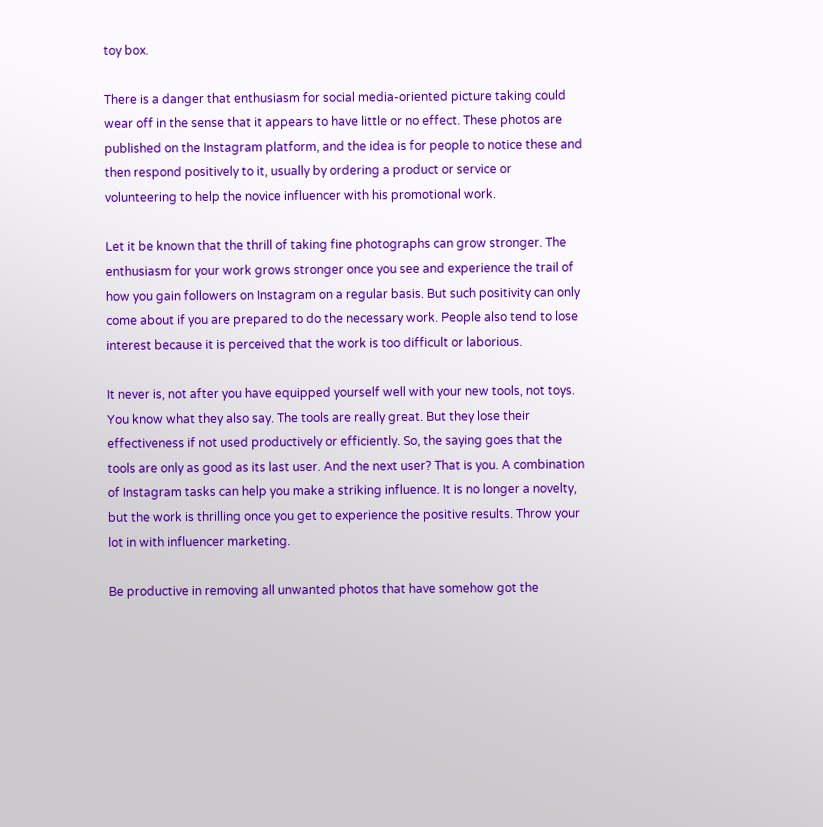toy box.

There is a danger that enthusiasm for social media-oriented picture taking could wear off in the sense that it appears to have little or no effect. These photos are published on the Instagram platform, and the idea is for people to notice these and then respond positively to it, usually by ordering a product or service or volunteering to help the novice influencer with his promotional work.

Let it be known that the thrill of taking fine photographs can grow stronger. The enthusiasm for your work grows stronger once you see and experience the trail of how you gain followers on Instagram on a regular basis. But such positivity can only come about if you are prepared to do the necessary work. People also tend to lose interest because it is perceived that the work is too difficult or laborious.

It never is, not after you have equipped yourself well with your new tools, not toys. You know what they also say. The tools are really great. But they lose their effectiveness if not used productively or efficiently. So, the saying goes that the tools are only as good as its last user. And the next user? That is you. A combination of Instagram tasks can help you make a striking influence. It is no longer a novelty, but the work is thrilling once you get to experience the positive results. Throw your lot in with influencer marketing.

Be productive in removing all unwanted photos that have somehow got the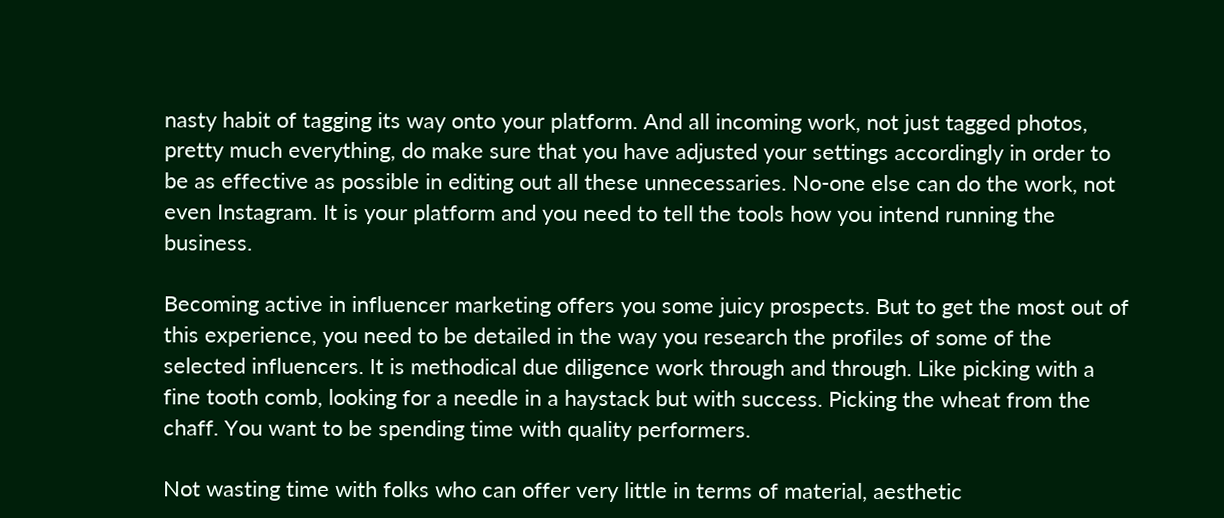nasty habit of tagging its way onto your platform. And all incoming work, not just tagged photos, pretty much everything, do make sure that you have adjusted your settings accordingly in order to be as effective as possible in editing out all these unnecessaries. No-one else can do the work, not even Instagram. It is your platform and you need to tell the tools how you intend running the business.

Becoming active in influencer marketing offers you some juicy prospects. But to get the most out of this experience, you need to be detailed in the way you research the profiles of some of the selected influencers. It is methodical due diligence work through and through. Like picking with a fine tooth comb, looking for a needle in a haystack but with success. Picking the wheat from the chaff. You want to be spending time with quality performers.

Not wasting time with folks who can offer very little in terms of material, aesthetic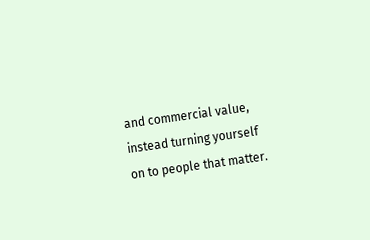and commercial value, instead turning yourself on to people that matter.